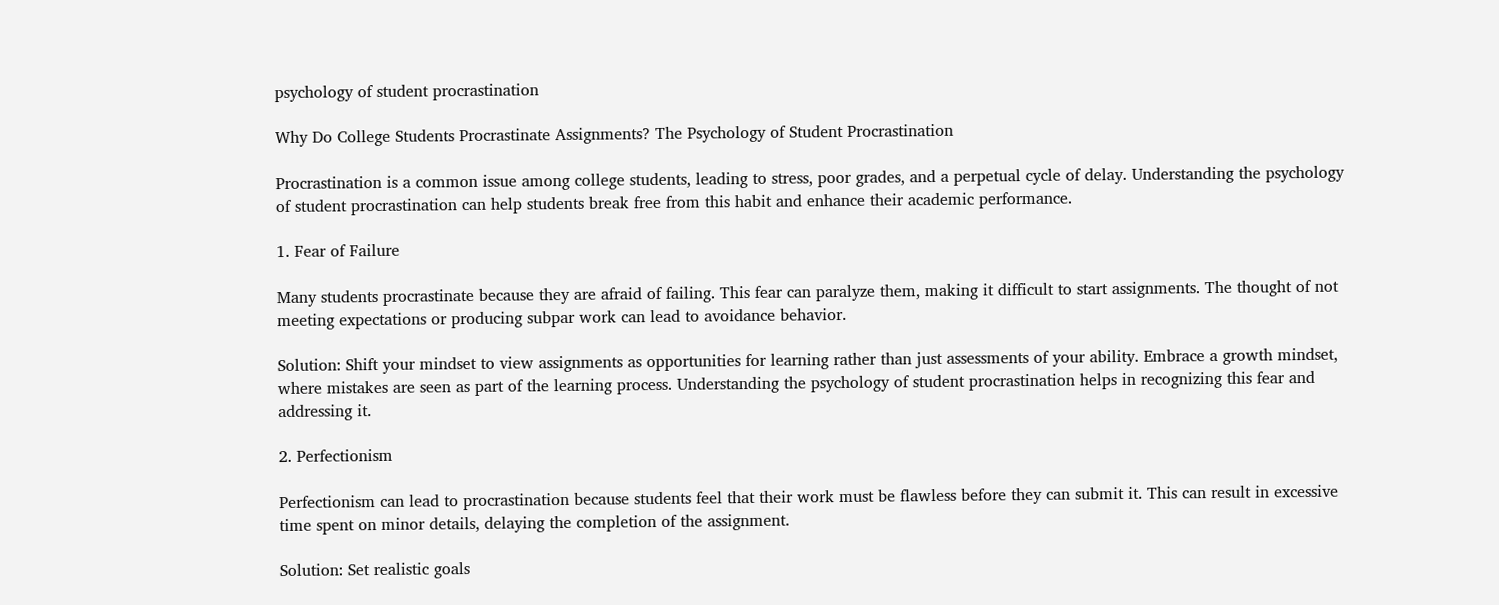psychology of student procrastination

Why Do College Students Procrastinate Assignments? The Psychology of Student Procrastination

Procrastination is a common issue among college students, leading to stress, poor grades, and a perpetual cycle of delay. Understanding the psychology of student procrastination can help students break free from this habit and enhance their academic performance.

1. Fear of Failure

Many students procrastinate because they are afraid of failing. This fear can paralyze them, making it difficult to start assignments. The thought of not meeting expectations or producing subpar work can lead to avoidance behavior.

Solution: Shift your mindset to view assignments as opportunities for learning rather than just assessments of your ability. Embrace a growth mindset, where mistakes are seen as part of the learning process. Understanding the psychology of student procrastination helps in recognizing this fear and addressing it.

2. Perfectionism

Perfectionism can lead to procrastination because students feel that their work must be flawless before they can submit it. This can result in excessive time spent on minor details, delaying the completion of the assignment.

Solution: Set realistic goals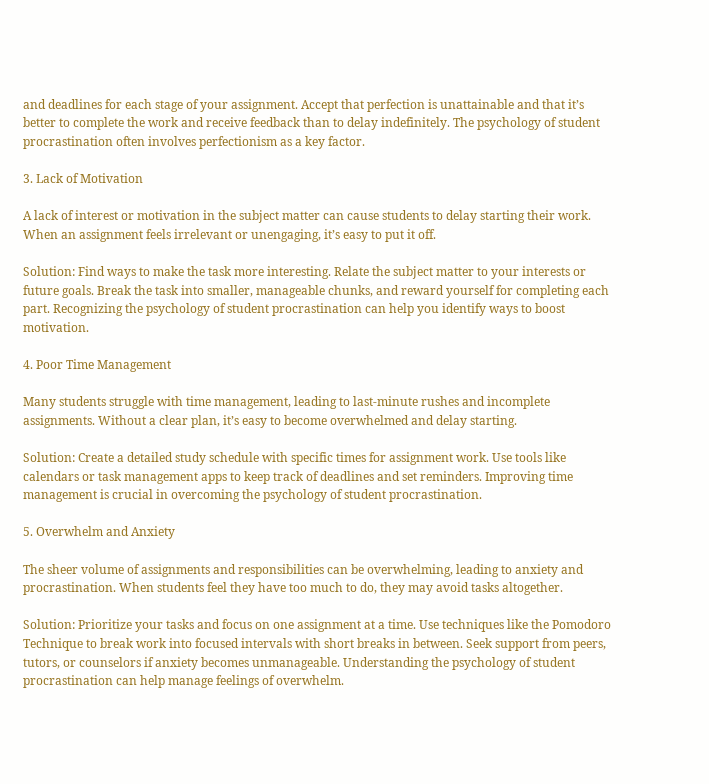and deadlines for each stage of your assignment. Accept that perfection is unattainable and that it’s better to complete the work and receive feedback than to delay indefinitely. The psychology of student procrastination often involves perfectionism as a key factor.

3. Lack of Motivation

A lack of interest or motivation in the subject matter can cause students to delay starting their work. When an assignment feels irrelevant or unengaging, it’s easy to put it off.

Solution: Find ways to make the task more interesting. Relate the subject matter to your interests or future goals. Break the task into smaller, manageable chunks, and reward yourself for completing each part. Recognizing the psychology of student procrastination can help you identify ways to boost motivation.

4. Poor Time Management

Many students struggle with time management, leading to last-minute rushes and incomplete assignments. Without a clear plan, it’s easy to become overwhelmed and delay starting.

Solution: Create a detailed study schedule with specific times for assignment work. Use tools like calendars or task management apps to keep track of deadlines and set reminders. Improving time management is crucial in overcoming the psychology of student procrastination.

5. Overwhelm and Anxiety

The sheer volume of assignments and responsibilities can be overwhelming, leading to anxiety and procrastination. When students feel they have too much to do, they may avoid tasks altogether.

Solution: Prioritize your tasks and focus on one assignment at a time. Use techniques like the Pomodoro Technique to break work into focused intervals with short breaks in between. Seek support from peers, tutors, or counselors if anxiety becomes unmanageable. Understanding the psychology of student procrastination can help manage feelings of overwhelm.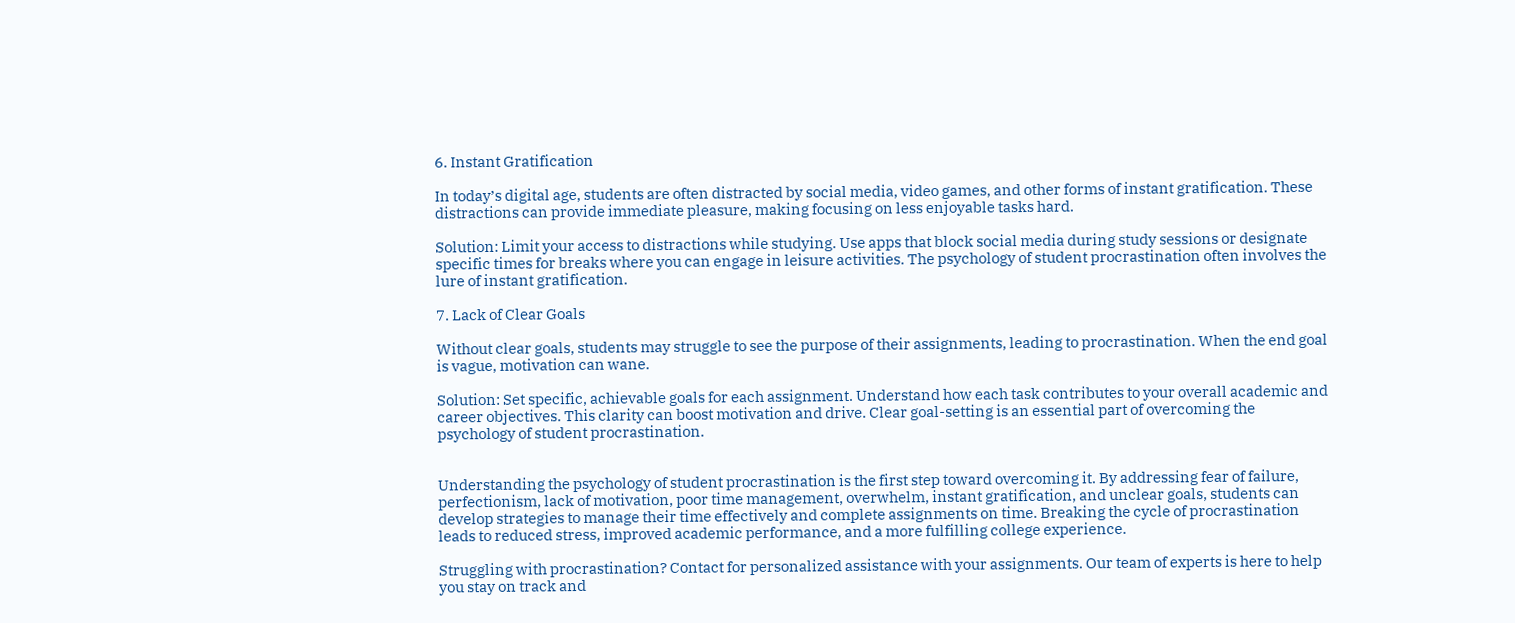6. Instant Gratification

In today’s digital age, students are often distracted by social media, video games, and other forms of instant gratification. These distractions can provide immediate pleasure, making focusing on less enjoyable tasks hard.

Solution: Limit your access to distractions while studying. Use apps that block social media during study sessions or designate specific times for breaks where you can engage in leisure activities. The psychology of student procrastination often involves the lure of instant gratification.

7. Lack of Clear Goals

Without clear goals, students may struggle to see the purpose of their assignments, leading to procrastination. When the end goal is vague, motivation can wane.

Solution: Set specific, achievable goals for each assignment. Understand how each task contributes to your overall academic and career objectives. This clarity can boost motivation and drive. Clear goal-setting is an essential part of overcoming the psychology of student procrastination.


Understanding the psychology of student procrastination is the first step toward overcoming it. By addressing fear of failure, perfectionism, lack of motivation, poor time management, overwhelm, instant gratification, and unclear goals, students can develop strategies to manage their time effectively and complete assignments on time. Breaking the cycle of procrastination leads to reduced stress, improved academic performance, and a more fulfilling college experience.

Struggling with procrastination? Contact for personalized assistance with your assignments. Our team of experts is here to help you stay on track and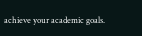achieve your academic goals.